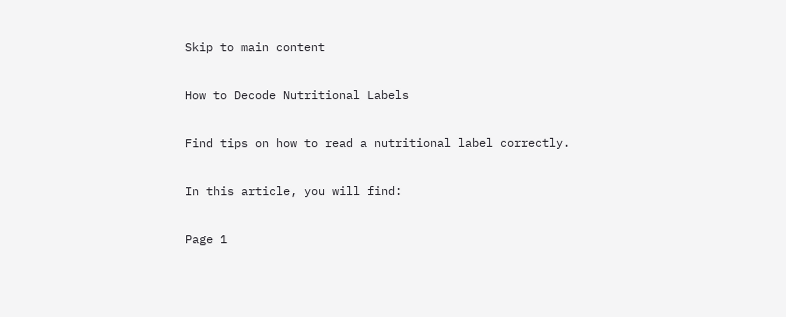Skip to main content

How to Decode Nutritional Labels

Find tips on how to read a nutritional label correctly.

In this article, you will find:

Page 1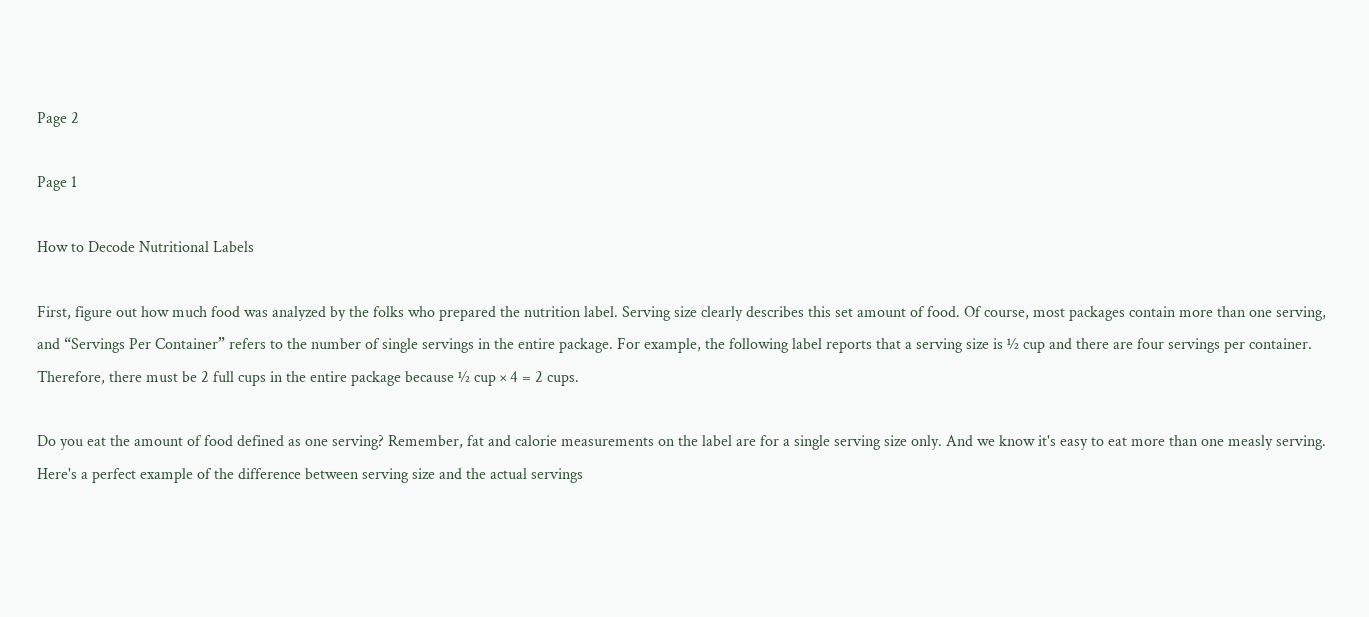Page 2

Page 1

How to Decode Nutritional Labels

First, figure out how much food was analyzed by the folks who prepared the nutrition label. Serving size clearly describes this set amount of food. Of course, most packages contain more than one serving, and “Servings Per Container” refers to the number of single servings in the entire package. For example, the following label reports that a serving size is ½ cup and there are four servings per container. Therefore, there must be 2 full cups in the entire package because ½ cup × 4 = 2 cups.

Do you eat the amount of food defined as one serving? Remember, fat and calorie measurements on the label are for a single serving size only. And we know it's easy to eat more than one measly serving. Here's a perfect example of the difference between serving size and the actual servings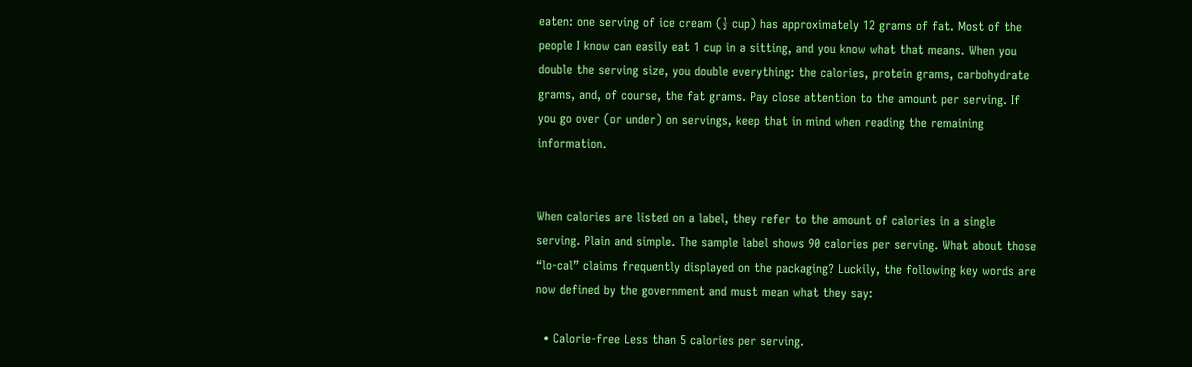eaten: one serving of ice cream (½ cup) has approximately 12 grams of fat. Most of the people I know can easily eat 1 cup in a sitting, and you know what that means. When you double the serving size, you double everything: the calories, protein grams, carbohydrate grams, and, of course, the fat grams. Pay close attention to the amount per serving. If you go over (or under) on servings, keep that in mind when reading the remaining information.


When calories are listed on a label, they refer to the amount of calories in a single serving. Plain and simple. The sample label shows 90 calories per serving. What about those “lo-cal” claims frequently displayed on the packaging? Luckily, the following key words are now defined by the government and must mean what they say:

  • Calorie-free Less than 5 calories per serving.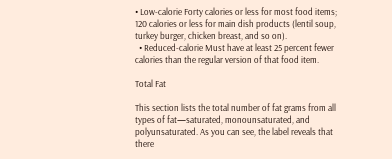• Low-calorie Forty calories or less for most food items; 120 calories or less for main dish products (lentil soup, turkey burger, chicken breast, and so on).
  • Reduced-calorie Must have at least 25 percent fewer calories than the regular version of that food item.

Total Fat

This section lists the total number of fat grams from all types of fat—saturated, monounsaturated, and polyunsaturated. As you can see, the label reveals that there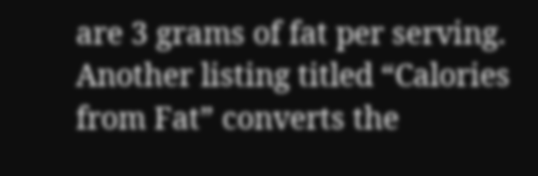are 3 grams of fat per serving. Another listing titled “Calories from Fat” converts the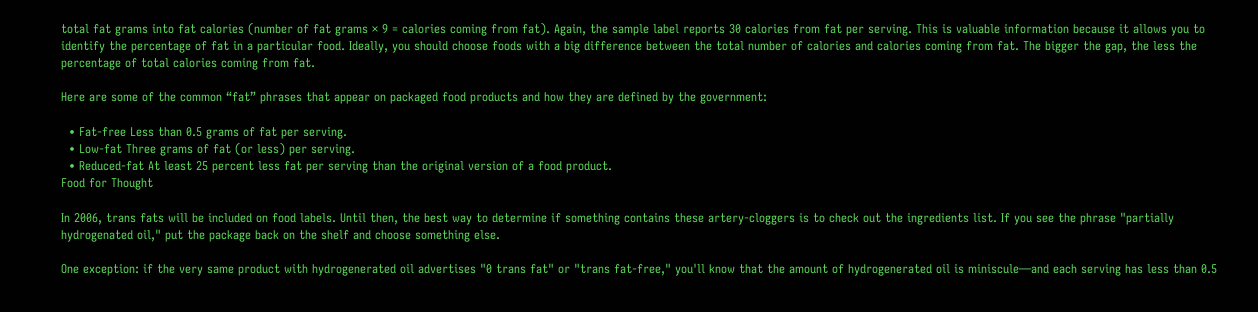total fat grams into fat calories (number of fat grams × 9 = calories coming from fat). Again, the sample label reports 30 calories from fat per serving. This is valuable information because it allows you to identify the percentage of fat in a particular food. Ideally, you should choose foods with a big difference between the total number of calories and calories coming from fat. The bigger the gap, the less the percentage of total calories coming from fat.

Here are some of the common “fat” phrases that appear on packaged food products and how they are defined by the government:

  • Fat-free Less than 0.5 grams of fat per serving.
  • Low-fat Three grams of fat (or less) per serving.
  • Reduced-fat At least 25 percent less fat per serving than the original version of a food product.
Food for Thought

In 2006, trans fats will be included on food labels. Until then, the best way to determine if something contains these artery-cloggers is to check out the ingredients list. If you see the phrase "partially hydrogenated oil," put the package back on the shelf and choose something else.

One exception: if the very same product with hydrogenerated oil advertises "0 trans fat" or "trans fat-free," you'll know that the amount of hydrogenerated oil is miniscule—and each serving has less than 0.5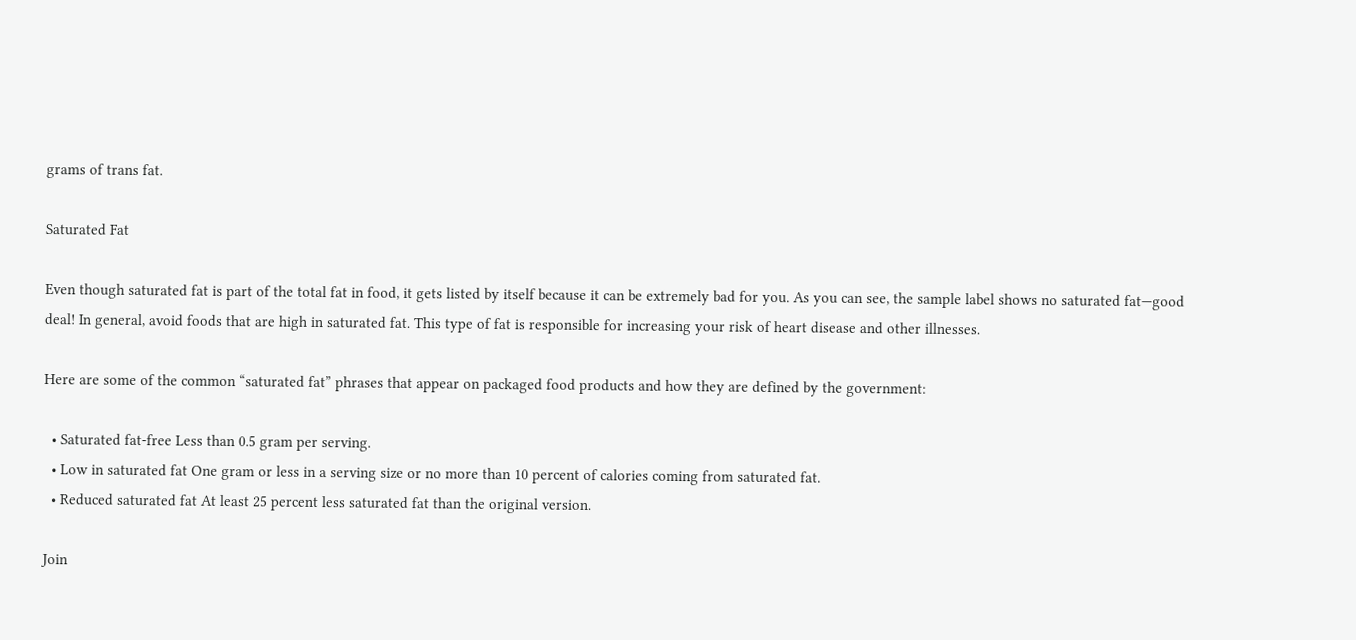grams of trans fat.

Saturated Fat

Even though saturated fat is part of the total fat in food, it gets listed by itself because it can be extremely bad for you. As you can see, the sample label shows no saturated fat—good deal! In general, avoid foods that are high in saturated fat. This type of fat is responsible for increasing your risk of heart disease and other illnesses.

Here are some of the common “saturated fat” phrases that appear on packaged food products and how they are defined by the government:

  • Saturated fat-free Less than 0.5 gram per serving.
  • Low in saturated fat One gram or less in a serving size or no more than 10 percent of calories coming from saturated fat.
  • Reduced saturated fat At least 25 percent less saturated fat than the original version.

Join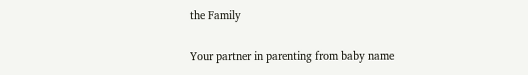the Family

Your partner in parenting from baby name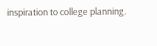inspiration to college planning.